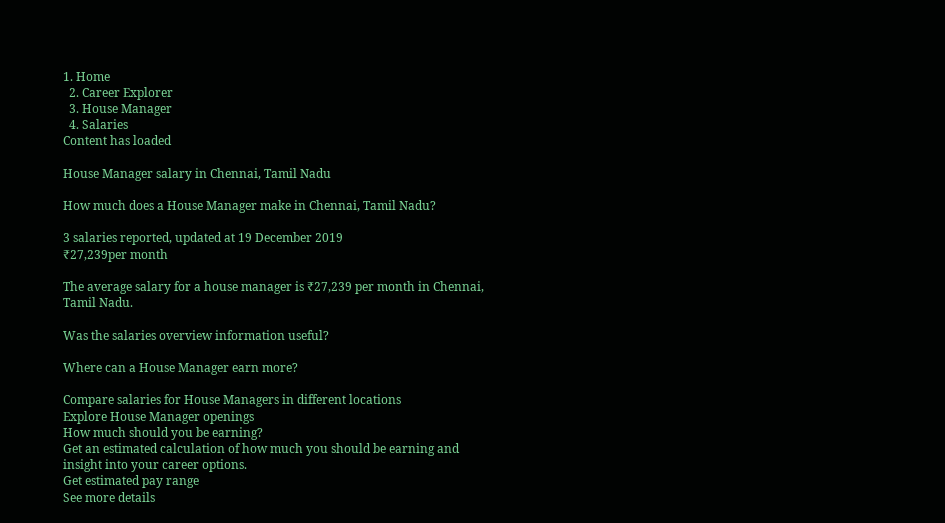1. Home
  2. Career Explorer
  3. House Manager
  4. Salaries
Content has loaded

House Manager salary in Chennai, Tamil Nadu

How much does a House Manager make in Chennai, Tamil Nadu?

3 salaries reported, updated at 19 December 2019
₹27,239per month

The average salary for a house manager is ₹27,239 per month in Chennai, Tamil Nadu.

Was the salaries overview information useful?

Where can a House Manager earn more?

Compare salaries for House Managers in different locations
Explore House Manager openings
How much should you be earning?
Get an estimated calculation of how much you should be earning and insight into your career options.
Get estimated pay range
See more details